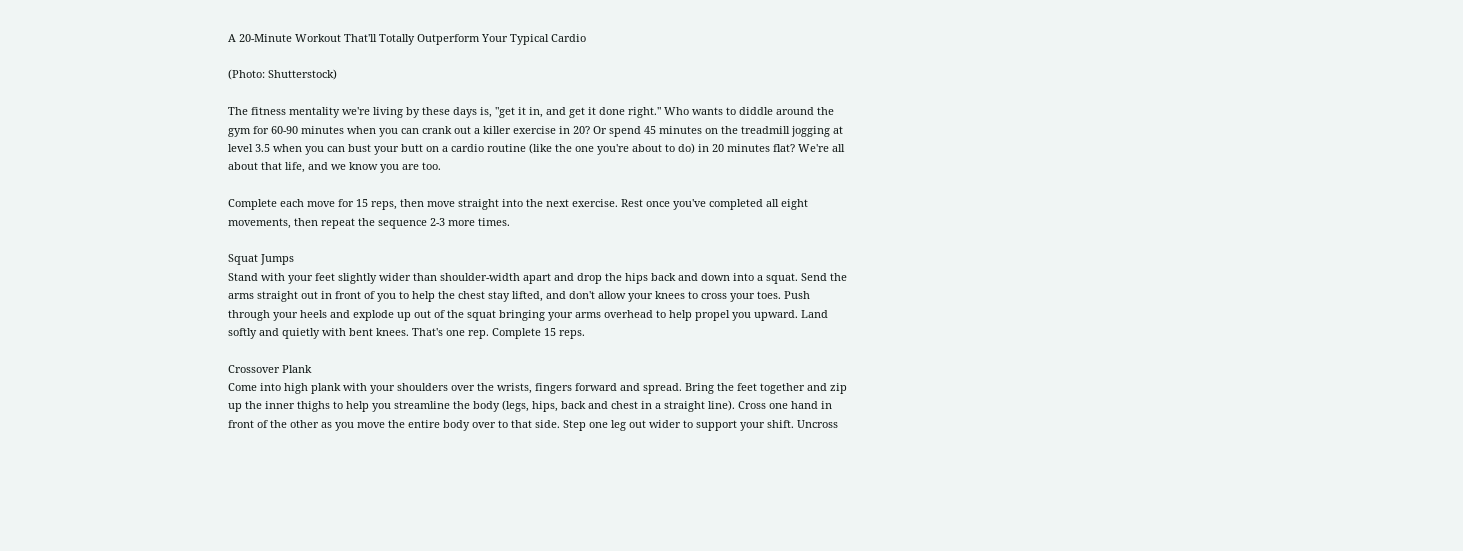A 20-Minute Workout That'll Totally Outperform Your Typical Cardio

(Photo: Shutterstock)

The fitness mentality we're living by these days is, "get it in, and get it done right." Who wants to diddle around the gym for 60-90 minutes when you can crank out a killer exercise in 20? Or spend 45 minutes on the treadmill jogging at level 3.5 when you can bust your butt on a cardio routine (like the one you're about to do) in 20 minutes flat? We're all about that life, and we know you are too.

Complete each move for 15 reps, then move straight into the next exercise. Rest once you've completed all eight movements, then repeat the sequence 2-3 more times.

Squat Jumps
Stand with your feet slightly wider than shoulder-width apart and drop the hips back and down into a squat. Send the arms straight out in front of you to help the chest stay lifted, and don't allow your knees to cross your toes. Push through your heels and explode up out of the squat bringing your arms overhead to help propel you upward. Land softly and quietly with bent knees. That's one rep. Complete 15 reps.

Crossover Plank
Come into high plank with your shoulders over the wrists, fingers forward and spread. Bring the feet together and zip up the inner thighs to help you streamline the body (legs, hips, back and chest in a straight line). Cross one hand in front of the other as you move the entire body over to that side. Step one leg out wider to support your shift. Uncross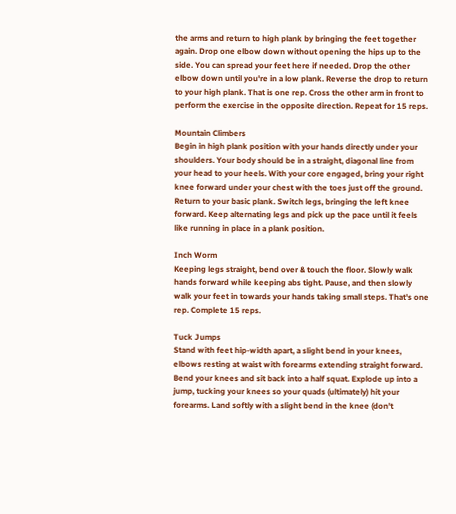the arms and return to high plank by bringing the feet together again. Drop one elbow down without opening the hips up to the side. You can spread your feet here if needed. Drop the other elbow down until you're in a low plank. Reverse the drop to return to your high plank. That is one rep. Cross the other arm in front to perform the exercise in the opposite direction. Repeat for 15 reps.

Mountain Climbers
Begin in high plank position with your hands directly under your shoulders. Your body should be in a straight, diagonal line from your head to your heels. With your core engaged, bring your right knee forward under your chest with the toes just off the ground. Return to your basic plank. Switch legs, bringing the left knee forward. Keep alternating legs and pick up the pace until it feels like running in place in a plank position.

Inch Worm
Keeping legs straight, bend over & touch the floor. Slowly walk hands forward while keeping abs tight. Pause, and then slowly walk your feet in towards your hands taking small steps. That's one rep. Complete 15 reps.

Tuck Jumps
Stand with feet hip-width apart, a slight bend in your knees, elbows resting at waist with forearms extending straight forward. Bend your knees and sit back into a half squat. Explode up into a jump, tucking your knees so your quads (ultimately) hit your forearms. Land softly with a slight bend in the knee (don't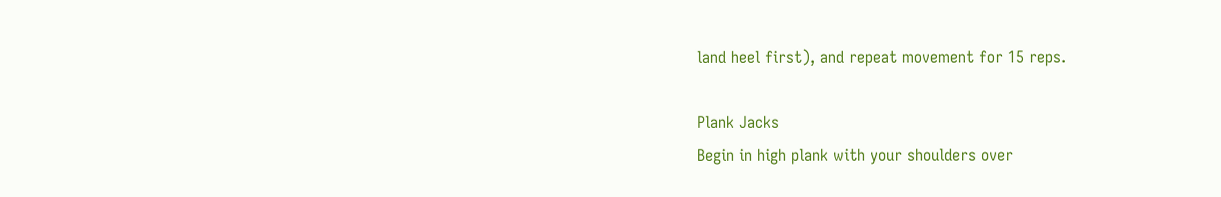land heel first), and repeat movement for 15 reps.

Plank Jacks
Begin in high plank with your shoulders over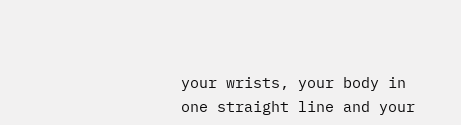your wrists, your body in one straight line and your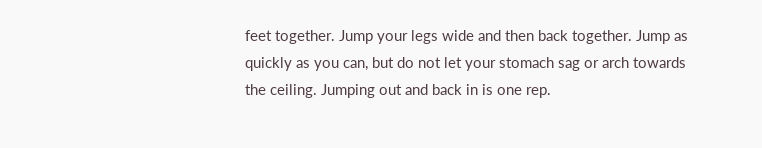feet together. Jump your legs wide and then back together. Jump as quickly as you can, but do not let your stomach sag or arch towards the ceiling. Jumping out and back in is one rep.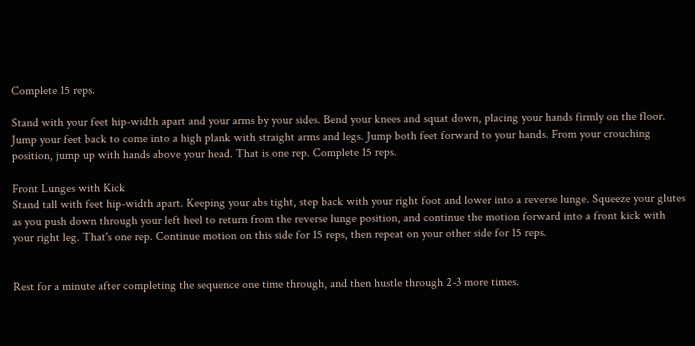Complete 15 reps.

Stand with your feet hip-width apart and your arms by your sides. Bend your knees and squat down, placing your hands firmly on the floor. Jump your feet back to come into a high plank with straight arms and legs. Jump both feet forward to your hands. From your crouching position, jump up with hands above your head. That is one rep. Complete 15 reps.

Front Lunges with Kick
Stand tall with feet hip-width apart. Keeping your abs tight, step back with your right foot and lower into a reverse lunge. Squeeze your glutes as you push down through your left heel to return from the reverse lunge position, and continue the motion forward into a front kick with your right leg. That's one rep. Continue motion on this side for 15 reps, then repeat on your other side for 15 reps.


Rest for a minute after completing the sequence one time through, and then hustle through 2-3 more times.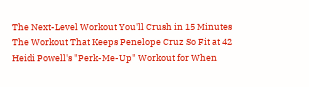The Next-Level Workout You'll Crush in 15 Minutes
The Workout That Keeps Penelope Cruz So Fit at 42
Heidi Powell's "Perk-Me-Up" Workout for When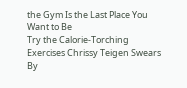the Gym Is the Last Place You Want to Be
Try the Calorie-Torching Exercises Chrissy Teigen Swears By